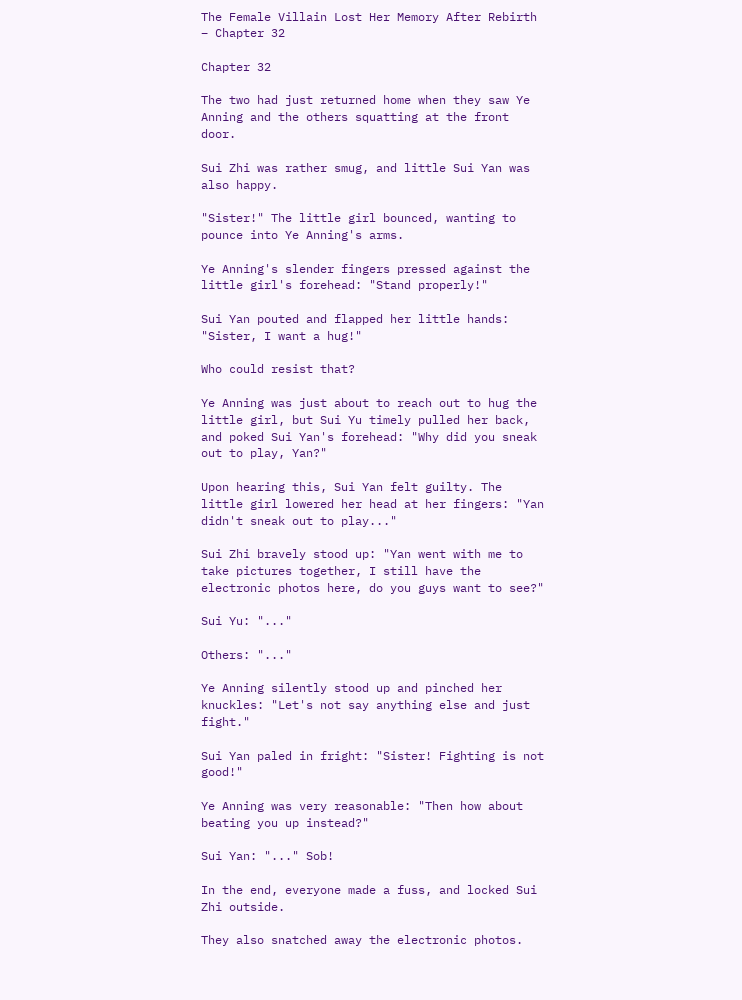The Female Villain Lost Her Memory After Rebirth – Chapter 32

Chapter 32

The two had just returned home when they saw Ye Anning and the others squatting at the front door.

Sui Zhi was rather smug, and little Sui Yan was also happy.

"Sister!" The little girl bounced, wanting to pounce into Ye Anning's arms.

Ye Anning's slender fingers pressed against the little girl's forehead: "Stand properly!"

Sui Yan pouted and flapped her little hands: "Sister, I want a hug!"

Who could resist that?

Ye Anning was just about to reach out to hug the little girl, but Sui Yu timely pulled her back, and poked Sui Yan's forehead: "Why did you sneak out to play, Yan?"

Upon hearing this, Sui Yan felt guilty. The little girl lowered her head at her fingers: "Yan didn't sneak out to play..."

Sui Zhi bravely stood up: "Yan went with me to take pictures together, I still have the electronic photos here, do you guys want to see?"

Sui Yu: "..."

Others: "..."

Ye Anning silently stood up and pinched her knuckles: "Let's not say anything else and just fight."

Sui Yan paled in fright: "Sister! Fighting is not good!"

Ye Anning was very reasonable: "Then how about beating you up instead?"

Sui Yan: "..." Sob!

In the end, everyone made a fuss, and locked Sui Zhi outside.

They also snatched away the electronic photos.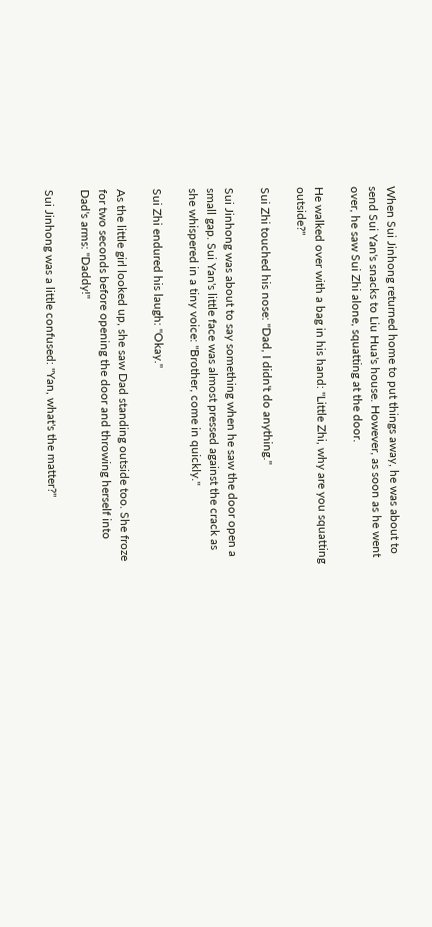When Sui Jinhong returned home to put things away, he was about to send Sui Yan's snacks to Liu Hua's house. However, as soon as he went over, he saw Sui Zhi alone, squatting at the door.

He walked over with a bag in his hand: "Little Zhi, why are you squatting outside?"

Sui Zhi touched his nose: "Dad, I didn't do anything."

Sui Jinhong was about to say something when he saw the door open a small gap. Sui Yan's little face was almost pressed against the crack as she whispered in a tiny voice: "Brother, come in quickly."

Sui Zhi endured his laugh: "Okay."

As the little girl looked up, she saw Dad standing outside too. She froze for two seconds before opening the door and throwing herself into Dad's arms: "Daddy!"

Sui Jinhong was a little confused: "Yan, what's the matter?"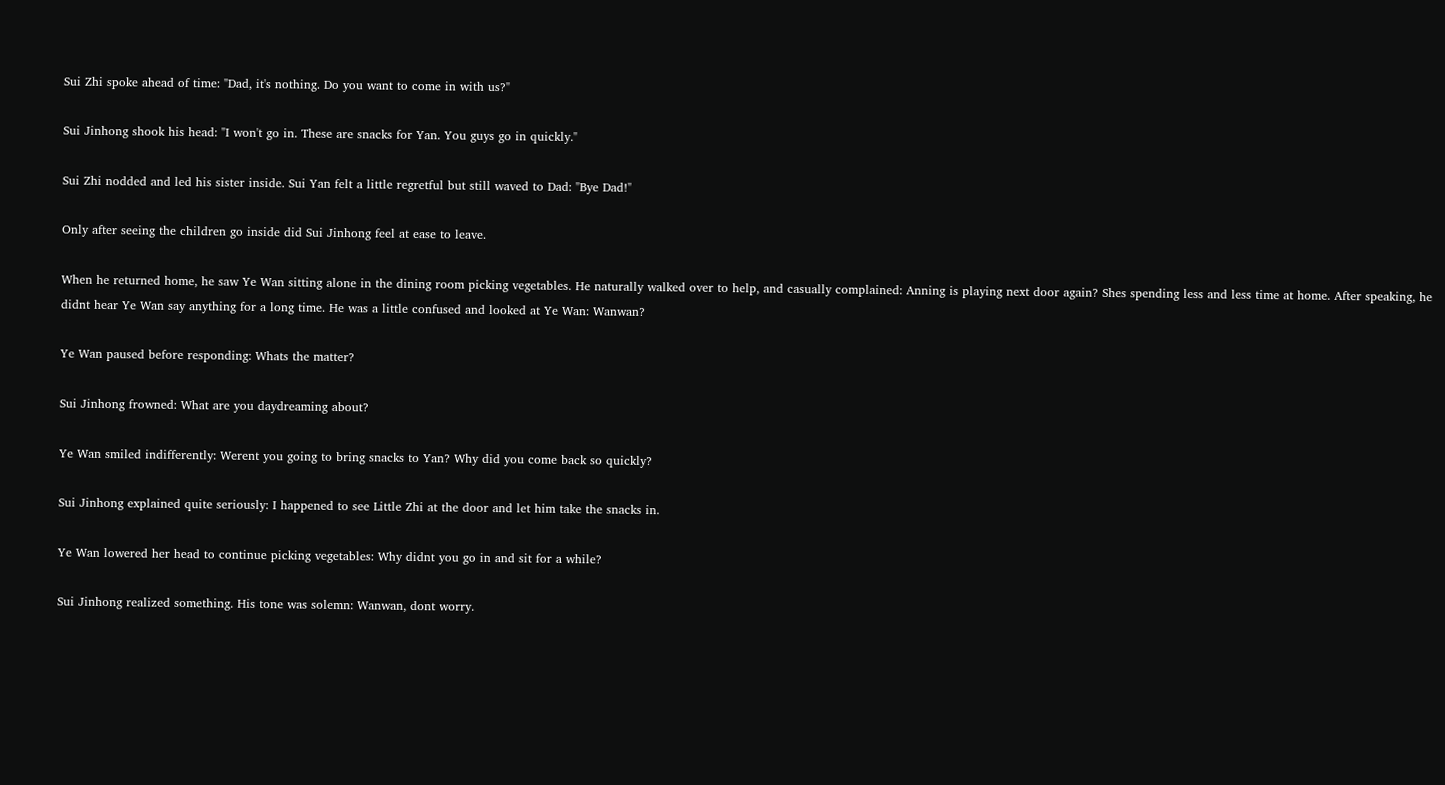Sui Zhi spoke ahead of time: "Dad, it's nothing. Do you want to come in with us?"

Sui Jinhong shook his head: "I won't go in. These are snacks for Yan. You guys go in quickly."

Sui Zhi nodded and led his sister inside. Sui Yan felt a little regretful but still waved to Dad: "Bye Dad!"

Only after seeing the children go inside did Sui Jinhong feel at ease to leave.

When he returned home, he saw Ye Wan sitting alone in the dining room picking vegetables. He naturally walked over to help, and casually complained: Anning is playing next door again? Shes spending less and less time at home. After speaking, he didnt hear Ye Wan say anything for a long time. He was a little confused and looked at Ye Wan: Wanwan?

Ye Wan paused before responding: Whats the matter?

Sui Jinhong frowned: What are you daydreaming about?

Ye Wan smiled indifferently: Werent you going to bring snacks to Yan? Why did you come back so quickly?

Sui Jinhong explained quite seriously: I happened to see Little Zhi at the door and let him take the snacks in.

Ye Wan lowered her head to continue picking vegetables: Why didnt you go in and sit for a while?

Sui Jinhong realized something. His tone was solemn: Wanwan, dont worry.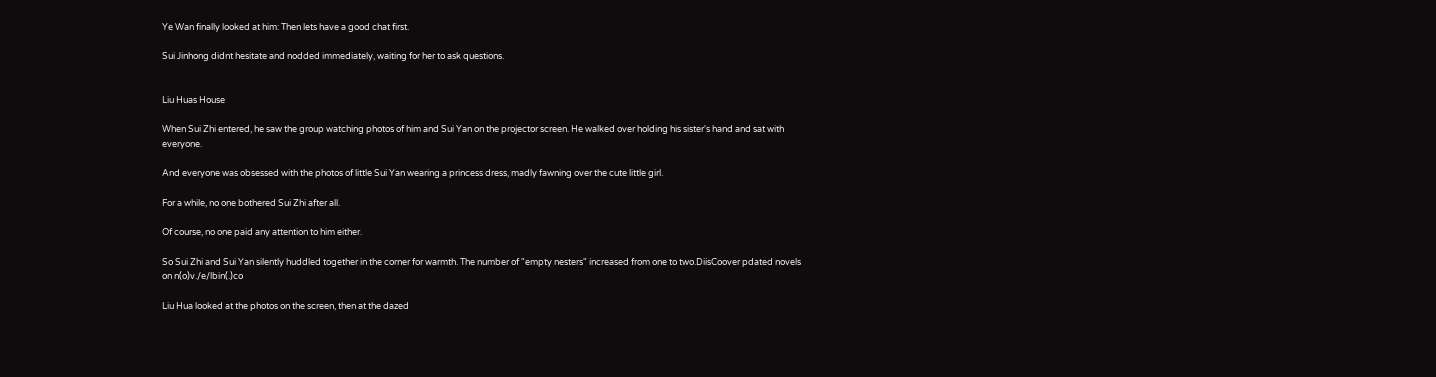Ye Wan finally looked at him: Then lets have a good chat first.

Sui Jinhong didnt hesitate and nodded immediately, waiting for her to ask questions.


Liu Huas House

When Sui Zhi entered, he saw the group watching photos of him and Sui Yan on the projector screen. He walked over holding his sister's hand and sat with everyone.

And everyone was obsessed with the photos of little Sui Yan wearing a princess dress, madly fawning over the cute little girl.

For a while, no one bothered Sui Zhi after all.

Of course, no one paid any attention to him either.

So Sui Zhi and Sui Yan silently huddled together in the corner for warmth. The number of "empty nesters" increased from one to two.DiisCoover pdated novels on n(o)v./e/lbin(.)co

Liu Hua looked at the photos on the screen, then at the dazed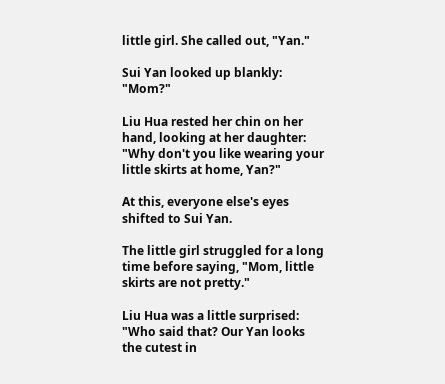little girl. She called out, "Yan."

Sui Yan looked up blankly: "Mom?"

Liu Hua rested her chin on her hand, looking at her daughter: "Why don't you like wearing your little skirts at home, Yan?"

At this, everyone else's eyes shifted to Sui Yan.

The little girl struggled for a long time before saying, "Mom, little skirts are not pretty."

Liu Hua was a little surprised: "Who said that? Our Yan looks the cutest in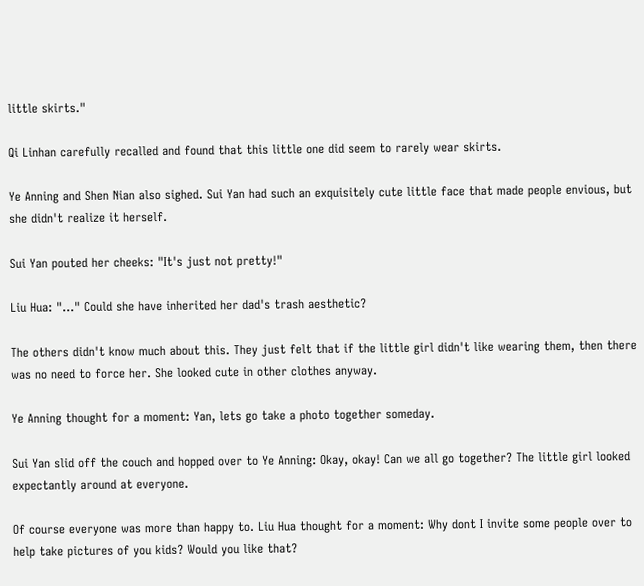little skirts."

Qi Linhan carefully recalled and found that this little one did seem to rarely wear skirts.

Ye Anning and Shen Nian also sighed. Sui Yan had such an exquisitely cute little face that made people envious, but she didn't realize it herself.

Sui Yan pouted her cheeks: "It's just not pretty!"

Liu Hua: "..." Could she have inherited her dad's trash aesthetic?

The others didn't know much about this. They just felt that if the little girl didn't like wearing them, then there was no need to force her. She looked cute in other clothes anyway.

Ye Anning thought for a moment: Yan, lets go take a photo together someday.

Sui Yan slid off the couch and hopped over to Ye Anning: Okay, okay! Can we all go together? The little girl looked expectantly around at everyone.

Of course everyone was more than happy to. Liu Hua thought for a moment: Why dont I invite some people over to help take pictures of you kids? Would you like that?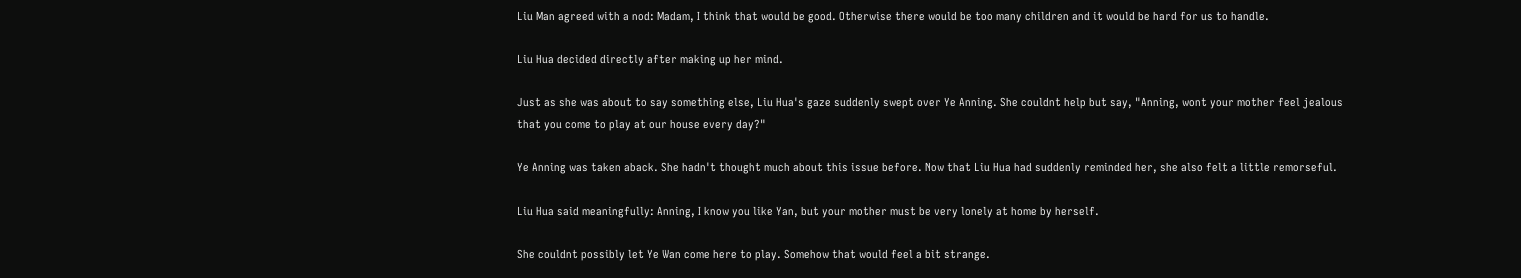Liu Man agreed with a nod: Madam, I think that would be good. Otherwise there would be too many children and it would be hard for us to handle.

Liu Hua decided directly after making up her mind.

Just as she was about to say something else, Liu Hua's gaze suddenly swept over Ye Anning. She couldnt help but say, "Anning, wont your mother feel jealous that you come to play at our house every day?"

Ye Anning was taken aback. She hadn't thought much about this issue before. Now that Liu Hua had suddenly reminded her, she also felt a little remorseful.

Liu Hua said meaningfully: Anning, I know you like Yan, but your mother must be very lonely at home by herself.

She couldnt possibly let Ye Wan come here to play. Somehow that would feel a bit strange.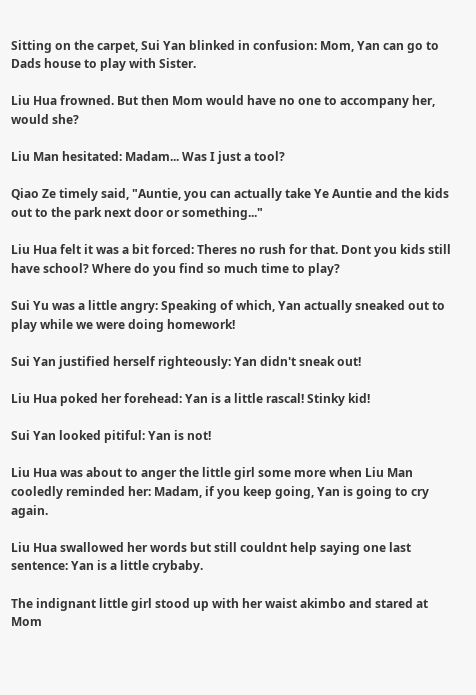Sitting on the carpet, Sui Yan blinked in confusion: Mom, Yan can go to Dads house to play with Sister.

Liu Hua frowned. But then Mom would have no one to accompany her, would she?

Liu Man hesitated: Madam... Was I just a tool?

Qiao Ze timely said, "Auntie, you can actually take Ye Auntie and the kids out to the park next door or something..."

Liu Hua felt it was a bit forced: Theres no rush for that. Dont you kids still have school? Where do you find so much time to play?

Sui Yu was a little angry: Speaking of which, Yan actually sneaked out to play while we were doing homework!

Sui Yan justified herself righteously: Yan didn't sneak out!

Liu Hua poked her forehead: Yan is a little rascal! Stinky kid!

Sui Yan looked pitiful: Yan is not!

Liu Hua was about to anger the little girl some more when Liu Man cooledly reminded her: Madam, if you keep going, Yan is going to cry again.

Liu Hua swallowed her words but still couldnt help saying one last sentence: Yan is a little crybaby.

The indignant little girl stood up with her waist akimbo and stared at Mom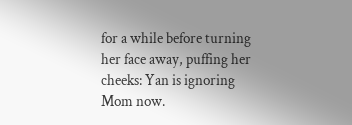for a while before turning her face away, puffing her cheeks: Yan is ignoring Mom now.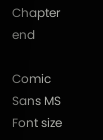Chapter end

Comic Sans MS
Font size